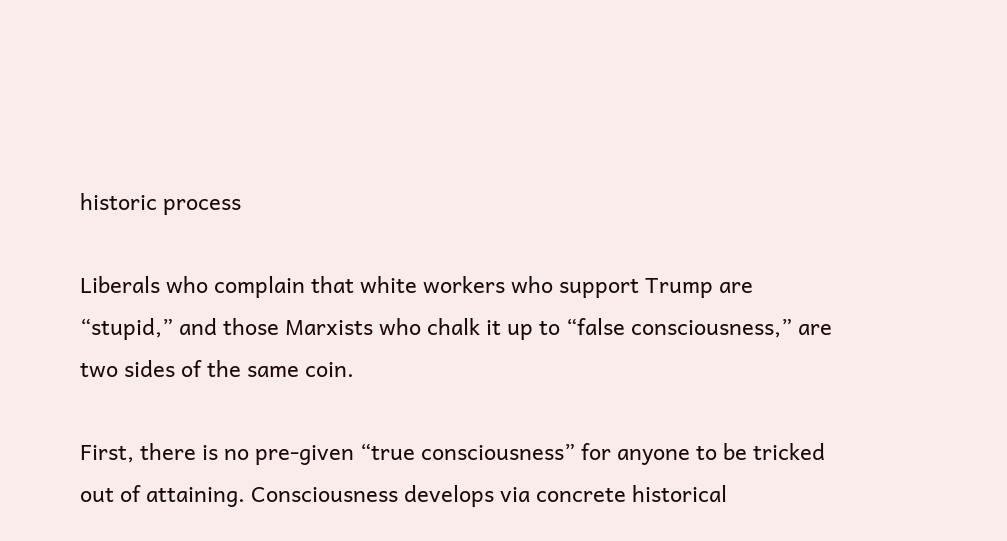historic process

Liberals who complain that white workers who support Trump are “stupid,” and those Marxists who chalk it up to “false consciousness,” are two sides of the same coin.

First, there is no pre-given “true consciousness” for anyone to be tricked out of attaining. Consciousness develops via concrete historical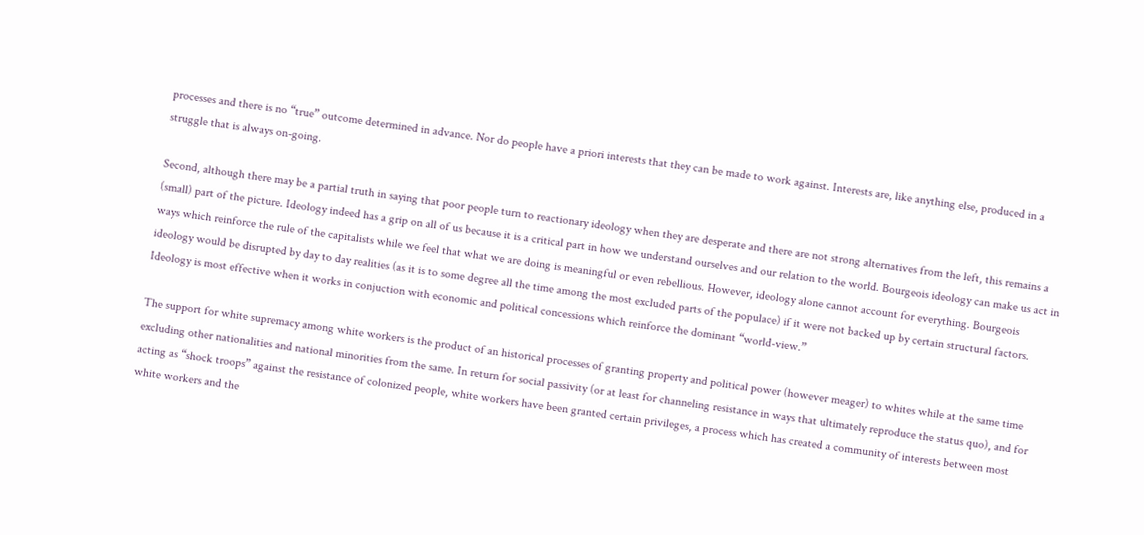processes and there is no “true” outcome determined in advance. Nor do people have a priori interests that they can be made to work against. Interests are, like anything else, produced in a struggle that is always on-going.

Second, although there may be a partial truth in saying that poor people turn to reactionary ideology when they are desperate and there are not strong alternatives from the left, this remains a (small) part of the picture. Ideology indeed has a grip on all of us because it is a critical part in how we understand ourselves and our relation to the world. Bourgeois ideology can make us act in ways which reinforce the rule of the capitalists while we feel that what we are doing is meaningful or even rebellious. However, ideology alone cannot account for everything. Bourgeois ideology would be disrupted by day to day realities (as it is to some degree all the time among the most excluded parts of the populace) if it were not backed up by certain structural factors. Ideology is most effective when it works in conjuction with economic and political concessions which reinforce the dominant “world-view.”

The support for white supremacy among white workers is the product of an historical processes of granting property and political power (however meager) to whites while at the same time excluding other nationalities and national minorities from the same. In return for social passivity (or at least for channeling resistance in ways that ultimately reproduce the status quo), and for acting as “shock troops” against the resistance of colonized people, white workers have been granted certain privileges, a process which has created a community of interests between most white workers and the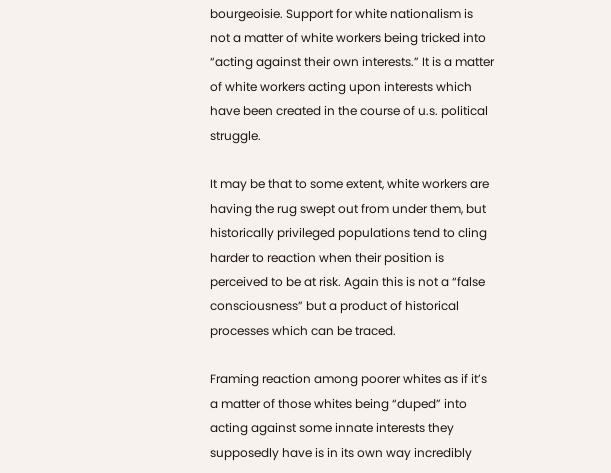bourgeoisie. Support for white nationalism is not a matter of white workers being tricked into “acting against their own interests.” It is a matter of white workers acting upon interests which have been created in the course of u.s. political struggle.

It may be that to some extent, white workers are having the rug swept out from under them, but historically privileged populations tend to cling harder to reaction when their position is perceived to be at risk. Again this is not a “false consciousness” but a product of historical processes which can be traced.

Framing reaction among poorer whites as if it’s a matter of those whites being “duped” into acting against some innate interests they supposedly have is in its own way incredibly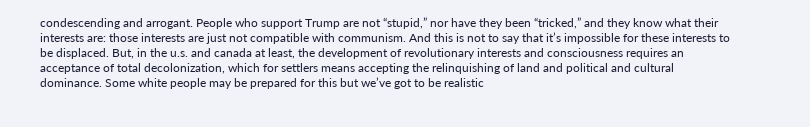condescending and arrogant. People who support Trump are not “stupid,” nor have they been “tricked,” and they know what their interests are: those interests are just not compatible with communism. And this is not to say that it’s impossible for these interests to be displaced. But, in the u.s. and canada at least, the development of revolutionary interests and consciousness requires an acceptance of total decolonization, which for settlers means accepting the relinquishing of land and political and cultural dominance. Some white people may be prepared for this but we’ve got to be realistic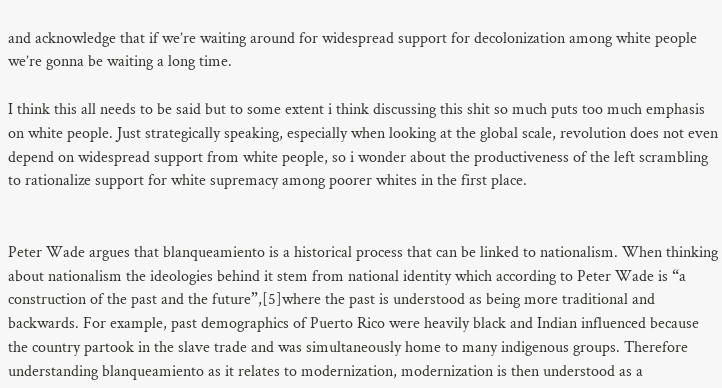and acknowledge that if we’re waiting around for widespread support for decolonization among white people we’re gonna be waiting a long time.

I think this all needs to be said but to some extent i think discussing this shit so much puts too much emphasis on white people. Just strategically speaking, especially when looking at the global scale, revolution does not even depend on widespread support from white people, so i wonder about the productiveness of the left scrambling to rationalize support for white supremacy among poorer whites in the first place.


Peter Wade argues that blanqueamiento is a historical process that can be linked to nationalism. When thinking about nationalism the ideologies behind it stem from national identity which according to Peter Wade is “a construction of the past and the future”,[5]where the past is understood as being more traditional and backwards. For example, past demographics of Puerto Rico were heavily black and Indian influenced because the country partook in the slave trade and was simultaneously home to many indigenous groups. Therefore understanding blanqueamiento as it relates to modernization, modernization is then understood as a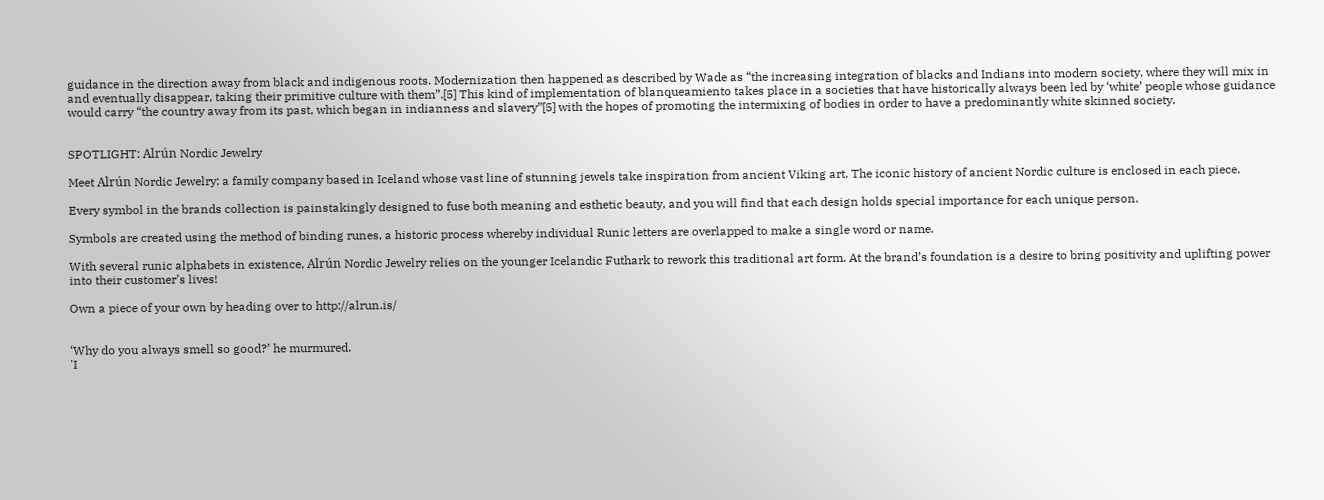guidance in the direction away from black and indigenous roots. Modernization then happened as described by Wade as “the increasing integration of blacks and Indians into modern society, where they will mix in and eventually disappear, taking their primitive culture with them”.[5] This kind of implementation of blanqueamiento takes place in a societies that have historically always been led by ‘white’ people whose guidance would carry “the country away from its past, which began in indianness and slavery”[5] with the hopes of promoting the intermixing of bodies in order to have a predominantly white skinned society.


SPOTLIGHT: Alrún Nordic Jewelry

Meet Alrún Nordic Jewelry: a family company based in Iceland whose vast line of stunning jewels take inspiration from ancient Viking art. The iconic history of ancient Nordic culture is enclosed in each piece.

Every symbol in the brands collection is painstakingly designed to fuse both meaning and esthetic beauty, and you will find that each design holds special importance for each unique person.

Symbols are created using the method of binding runes, a historic process whereby individual Runic letters are overlapped to make a single word or name.

With several runic alphabets in existence, Alrún Nordic Jewelry relies on the younger Icelandic Futhark to rework this traditional art form. At the brand’s foundation is a desire to bring positivity and uplifting power into their customer’s lives!

Own a piece of your own by heading over to http://alrun.is/


‘Why do you always smell so good?’ he murmured.
'I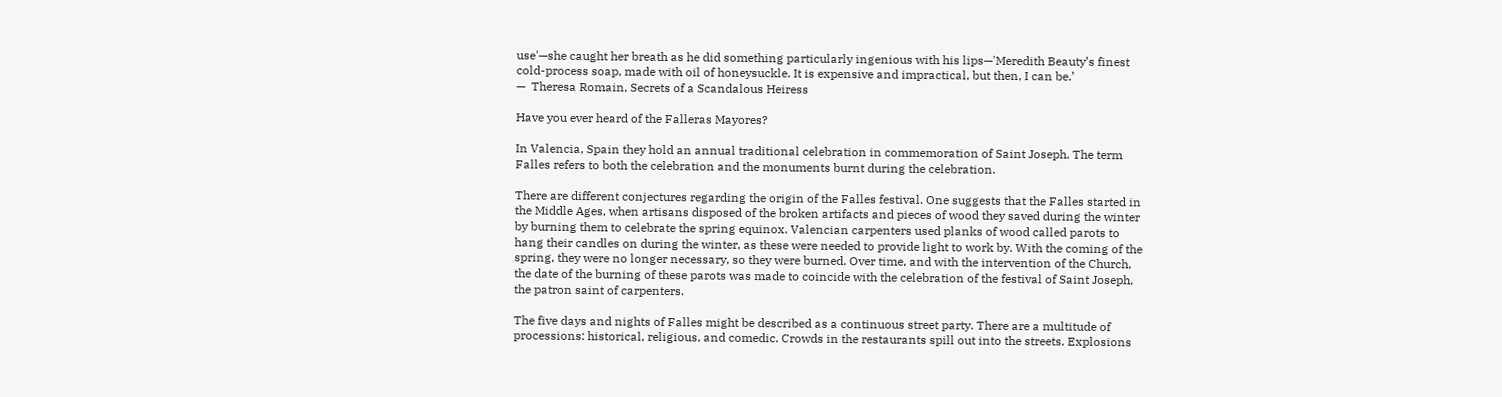use'—she caught her breath as he did something particularly ingenious with his lips—'Meredith Beauty’s finest cold-process soap, made with oil of honeysuckle. It is expensive and impractical, but then, I can be.’
—  Theresa Romain, Secrets of a Scandalous Heiress

Have you ever heard of the Falleras Mayores?

In Valencia, Spain they hold an annual traditional celebration in commemoration of Saint Joseph. The term Falles refers to both the celebration and the monuments burnt during the celebration.

There are different conjectures regarding the origin of the Falles festival. One suggests that the Falles started in the Middle Ages, when artisans disposed of the broken artifacts and pieces of wood they saved during the winter by burning them to celebrate the spring equinox. Valencian carpenters used planks of wood called parots to hang their candles on during the winter, as these were needed to provide light to work by. With the coming of the spring, they were no longer necessary, so they were burned. Over time, and with the intervention of the Church, the date of the burning of these parots was made to coincide with the celebration of the festival of Saint Joseph, the patron saint of carpenters.

The five days and nights of Falles might be described as a continuous street party. There are a multitude of processions: historical, religious, and comedic. Crowds in the restaurants spill out into the streets. Explosions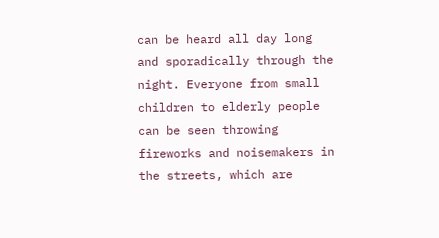can be heard all day long and sporadically through the night. Everyone from small children to elderly people can be seen throwing fireworks and noisemakers in the streets, which are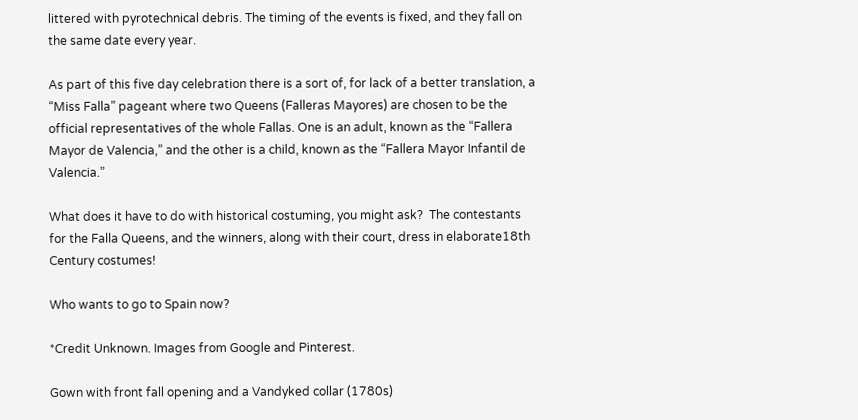littered with pyrotechnical debris. The timing of the events is fixed, and they fall on the same date every year.

As part of this five day celebration there is a sort of, for lack of a better translation, a “Miss Falla” pageant where two Queens (Falleras Mayores) are chosen to be the official representatives of the whole Fallas. One is an adult, known as the “Fallera Mayor de Valencia,” and the other is a child, known as the “Fallera Mayor Infantil de Valencia.”

What does it have to do with historical costuming, you might ask?  The contestants for the Falla Queens, and the winners, along with their court, dress in elaborate18th Century costumes!

Who wants to go to Spain now?

*Credit Unknown. Images from Google and Pinterest.

Gown with front fall opening and a Vandyked collar (1780s)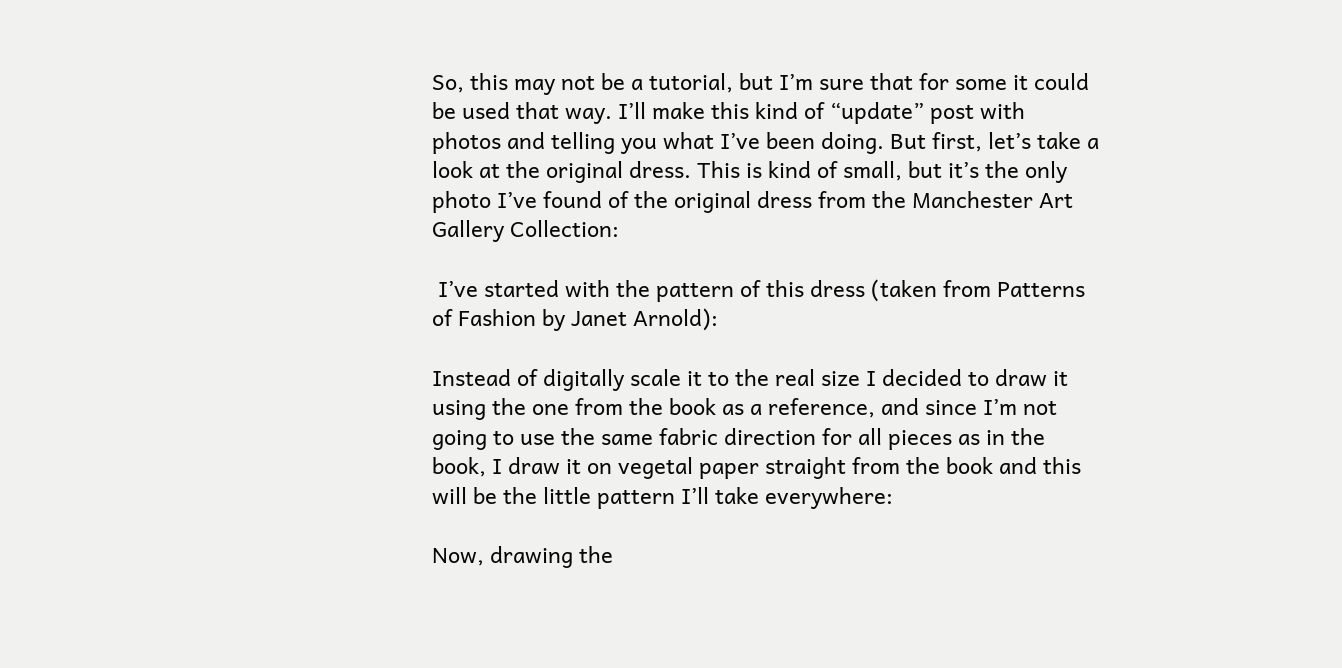So, this may not be a tutorial, but I’m sure that for some it could be used that way. I’ll make this kind of “update” post with photos and telling you what I’ve been doing. But first, let’s take a look at the original dress. This is kind of small, but it’s the only photo I’ve found of the original dress from the Manchester Art Gallery Collection:

 I’ve started with the pattern of this dress (taken from Patterns of Fashion by Janet Arnold):

Instead of digitally scale it to the real size I decided to draw it using the one from the book as a reference, and since I’m not going to use the same fabric direction for all pieces as in the book, I draw it on vegetal paper straight from the book and this will be the little pattern I’ll take everywhere:

Now, drawing the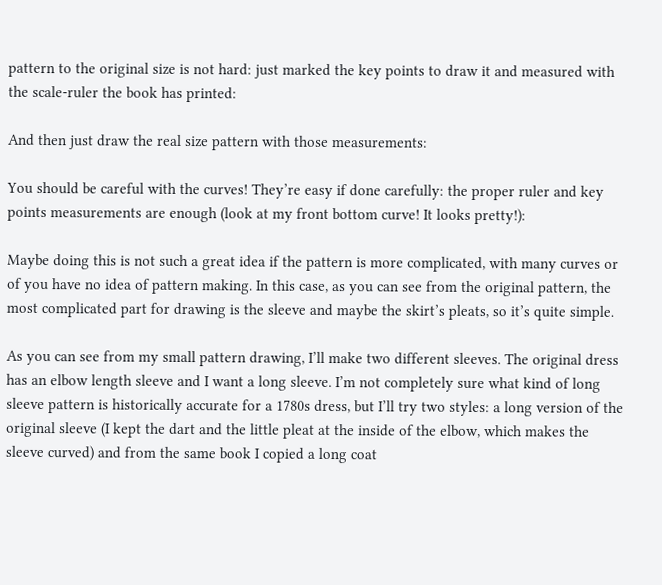pattern to the original size is not hard: just marked the key points to draw it and measured with the scale-ruler the book has printed:

And then just draw the real size pattern with those measurements:

You should be careful with the curves! They’re easy if done carefully: the proper ruler and key points measurements are enough (look at my front bottom curve! It looks pretty!):

Maybe doing this is not such a great idea if the pattern is more complicated, with many curves or of you have no idea of pattern making. In this case, as you can see from the original pattern, the most complicated part for drawing is the sleeve and maybe the skirt’s pleats, so it’s quite simple.

As you can see from my small pattern drawing, I’ll make two different sleeves. The original dress has an elbow length sleeve and I want a long sleeve. I’m not completely sure what kind of long sleeve pattern is historically accurate for a 1780s dress, but I’ll try two styles: a long version of the original sleeve (I kept the dart and the little pleat at the inside of the elbow, which makes the sleeve curved) and from the same book I copied a long coat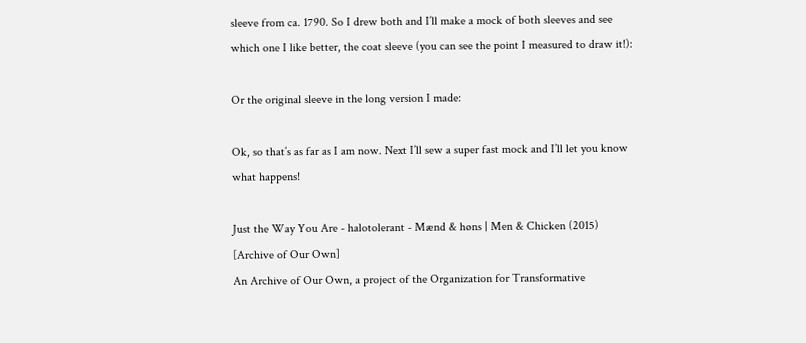sleeve from ca. 1790. So I drew both and I’ll make a mock of both sleeves and see which one I like better, the coat sleeve (you can see the point I measured to draw it!):

Or the original sleeve in the long version I made:

Ok, so that’s as far as I am now. Next I’ll sew a super fast mock and I’ll let you know what happens!

Just the Way You Are - halotolerant - Mænd & høns | Men & Chicken (2015) [Archive of Our Own]
An Archive of Our Own, a project of the Organization for Transformative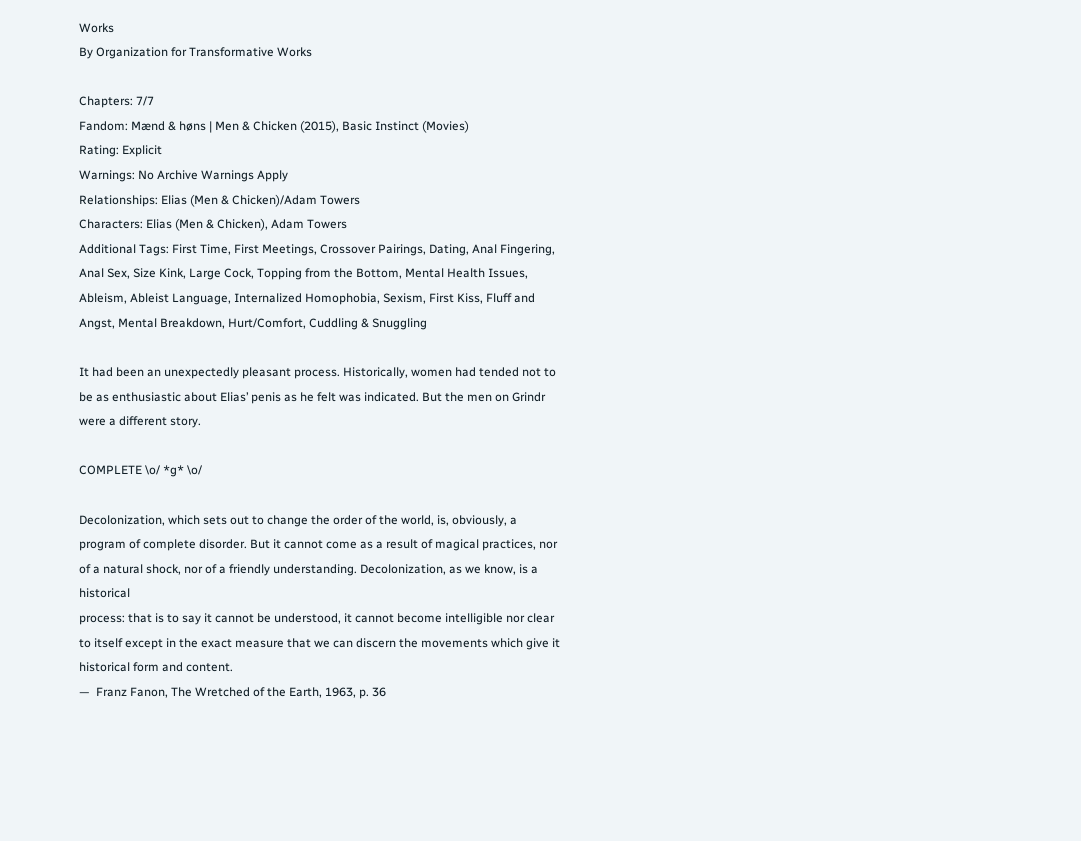Works
By Organization for Transformative Works

Chapters: 7/7
Fandom: Mænd & høns | Men & Chicken (2015), Basic Instinct (Movies)
Rating: Explicit
Warnings: No Archive Warnings Apply
Relationships: Elias (Men & Chicken)/Adam Towers
Characters: Elias (Men & Chicken), Adam Towers
Additional Tags: First Time, First Meetings, Crossover Pairings, Dating, Anal Fingering, Anal Sex, Size Kink, Large Cock, Topping from the Bottom, Mental Health Issues, Ableism, Ableist Language, Internalized Homophobia, Sexism, First Kiss, Fluff and Angst, Mental Breakdown, Hurt/Comfort, Cuddling & Snuggling

It had been an unexpectedly pleasant process. Historically, women had tended not to be as enthusiastic about Elias’ penis as he felt was indicated. But the men on Grindr were a different story.

COMPLETE \o/ *g* \o/

Decolonization, which sets out to change the order of the world, is, obviously, a program of complete disorder. But it cannot come as a result of magical practices, nor of a natural shock, nor of a friendly understanding. Decolonization, as we know, is a historical
process: that is to say it cannot be understood, it cannot become intelligible nor clear to itself except in the exact measure that we can discern the movements which give it historical form and content.
—  Franz Fanon, The Wretched of the Earth, 1963, p. 36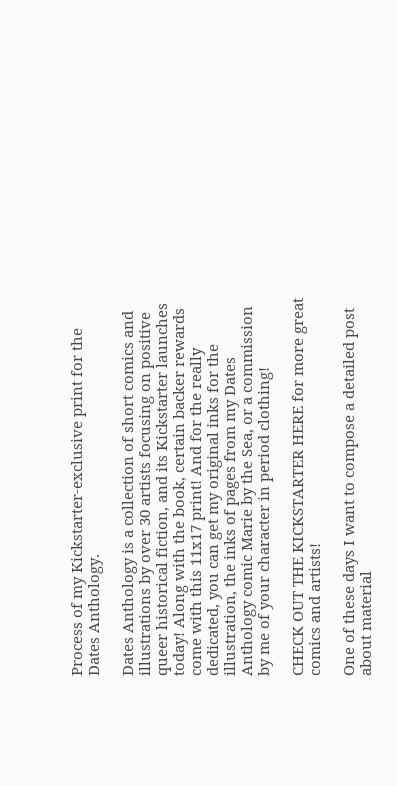Process of my Kickstarter-exclusive print for the Dates Anthology.

Dates Anthology is a collection of short comics and illustrations by over 30 artists focusing on positive queer historical fiction, and its Kickstarter launches today! Along with the book, certain backer rewards come with this 11x17 print! And for the really dedicated, you can get my original inks for the illustration, the inks of pages from my Dates Anthology comic Marie by the Sea, or a commission by me of your character in period clothing!

CHECK OUT THE KICKSTARTER HERE for more great comics and artists!

One of these days I want to compose a detailed post about material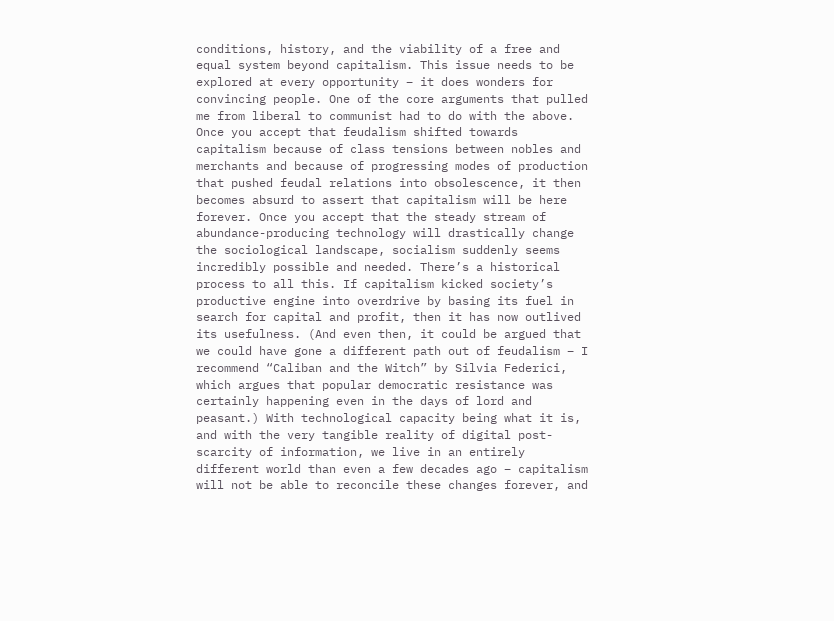conditions, history, and the viability of a free and equal system beyond capitalism. This issue needs to be explored at every opportunity – it does wonders for convincing people. One of the core arguments that pulled me from liberal to communist had to do with the above. Once you accept that feudalism shifted towards capitalism because of class tensions between nobles and merchants and because of progressing modes of production that pushed feudal relations into obsolescence, it then becomes absurd to assert that capitalism will be here forever. Once you accept that the steady stream of abundance-producing technology will drastically change the sociological landscape, socialism suddenly seems incredibly possible and needed. There’s a historical process to all this. If capitalism kicked society’s productive engine into overdrive by basing its fuel in search for capital and profit, then it has now outlived its usefulness. (And even then, it could be argued that we could have gone a different path out of feudalism – I recommend “Caliban and the Witch” by Silvia Federici, which argues that popular democratic resistance was certainly happening even in the days of lord and peasant.) With technological capacity being what it is, and with the very tangible reality of digital post-scarcity of information, we live in an entirely different world than even a few decades ago – capitalism will not be able to reconcile these changes forever, and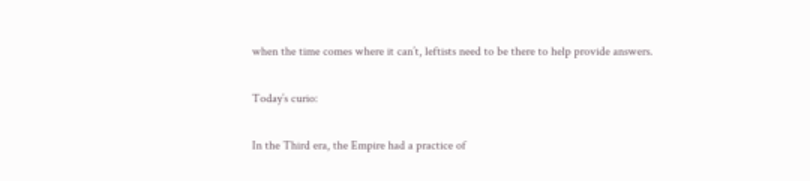when the time comes where it can’t, leftists need to be there to help provide answers.

Today’s curio:

In the Third era, the Empire had a practice of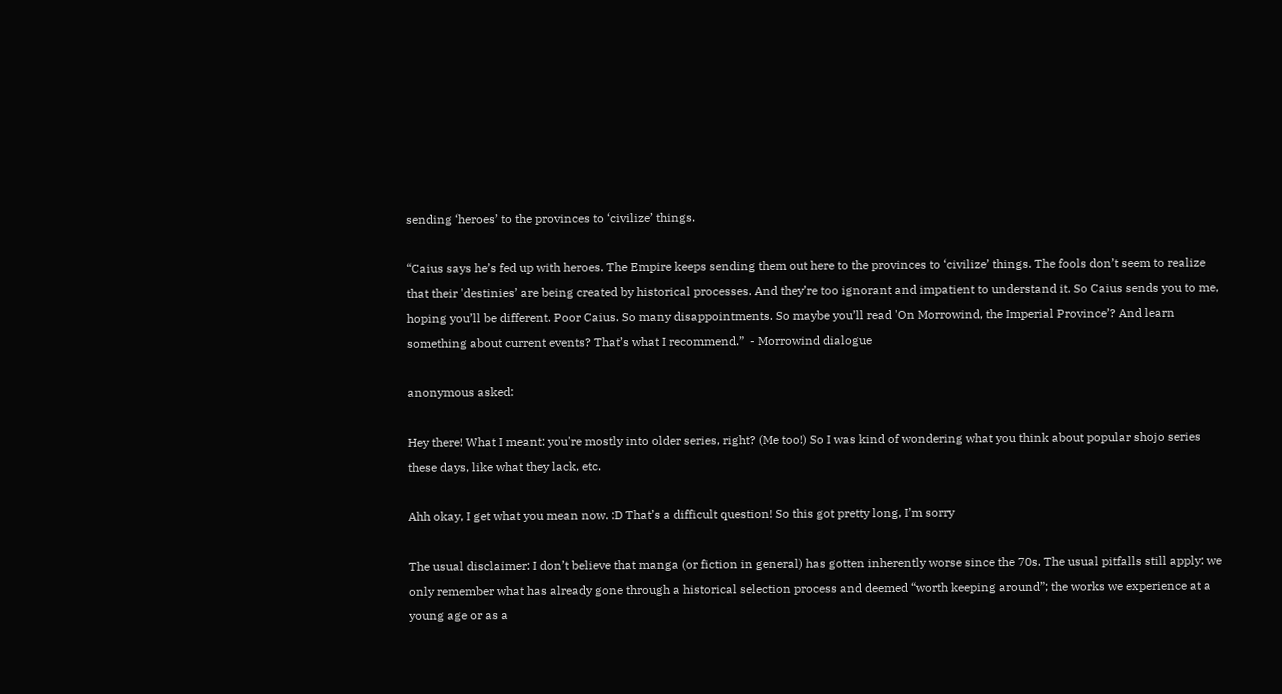sending ‘heroes’ to the provinces to ‘civilize’ things.

“Caius says he’s fed up with heroes. The Empire keeps sending them out here to the provinces to ‘civilize’ things. The fools don’t seem to realize that their 'destinies’ are being created by historical processes. And they’re too ignorant and impatient to understand it. So Caius sends you to me, hoping you’ll be different. Poor Caius. So many disappointments. So maybe you’ll read 'On Morrowind, the Imperial Province’? And learn something about current events? That’s what I recommend.”  - Morrowind dialogue

anonymous asked:

Hey there! What I meant: you're mostly into older series, right? (Me too!) So I was kind of wondering what you think about popular shojo series these days, like what they lack, etc.

Ahh okay, I get what you mean now. :D That’s a difficult question! So this got pretty long, I’m sorry

The usual disclaimer: I don’t believe that manga (or fiction in general) has gotten inherently worse since the 70s. The usual pitfalls still apply: we only remember what has already gone through a historical selection process and deemed “worth keeping around”; the works we experience at a young age or as a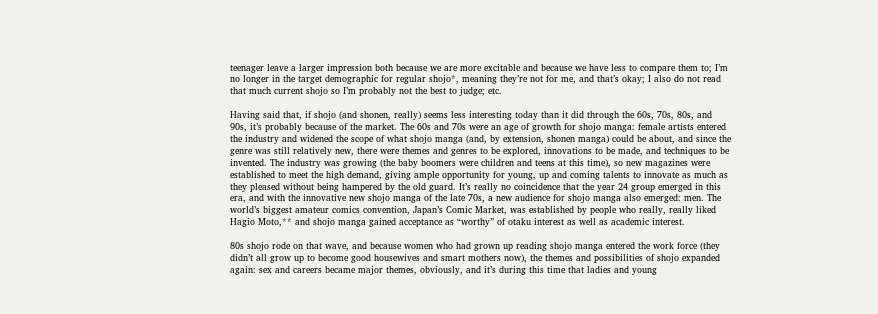teenager leave a larger impression both because we are more excitable and because we have less to compare them to; I’m no longer in the target demographic for regular shojo*, meaning they’re not for me, and that’s okay; I also do not read that much current shojo so I’m probably not the best to judge; etc.

Having said that, if shojo (and shonen, really) seems less interesting today than it did through the 60s, 70s, 80s, and 90s, it’s probably because of the market. The 60s and 70s were an age of growth for shojo manga: female artists entered the industry and widened the scope of what shojo manga (and, by extension, shonen manga) could be about, and since the genre was still relatively new, there were themes and genres to be explored, innovations to be made, and techniques to be invented. The industry was growing (the baby boomers were children and teens at this time), so new magazines were established to meet the high demand, giving ample opportunity for young, up and coming talents to innovate as much as they pleased without being hampered by the old guard. It’s really no coincidence that the year 24 group emerged in this era, and with the innovative new shojo manga of the late 70s, a new audience for shojo manga also emerged: men. The world’s biggest amateur comics convention, Japan’s Comic Market, was established by people who really, really liked Hagio Moto,** and shojo manga gained acceptance as “worthy” of otaku interest as well as academic interest.

80s shojo rode on that wave, and because women who had grown up reading shojo manga entered the work force (they didn’t all grow up to become good housewives and smart mothers now), the themes and possibilities of shojo expanded again: sex and careers became major themes, obviously, and it’s during this time that ladies and young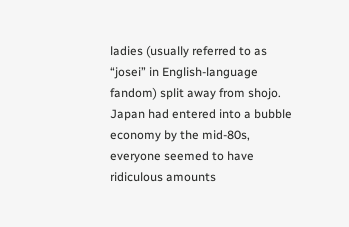ladies (usually referred to as “josei” in English-language fandom) split away from shojo. Japan had entered into a bubble economy by the mid-80s, everyone seemed to have ridiculous amounts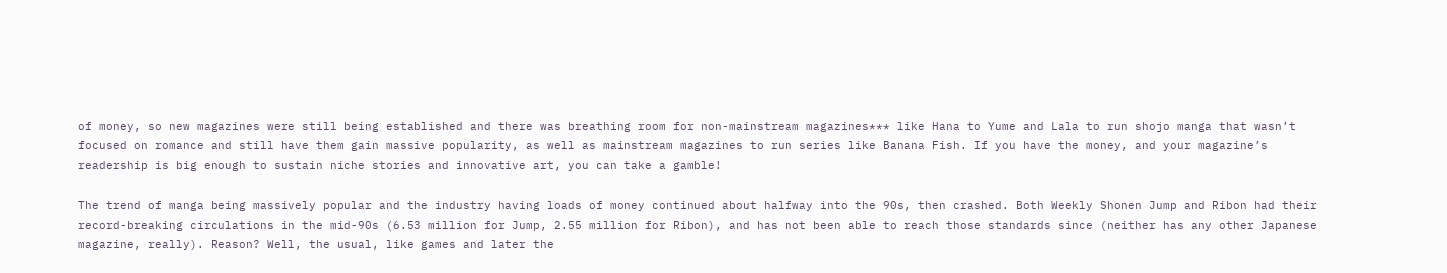of money, so new magazines were still being established and there was breathing room for non-mainstream magazines*** like Hana to Yume and Lala to run shojo manga that wasn’t focused on romance and still have them gain massive popularity, as well as mainstream magazines to run series like Banana Fish. If you have the money, and your magazine’s readership is big enough to sustain niche stories and innovative art, you can take a gamble!

The trend of manga being massively popular and the industry having loads of money continued about halfway into the 90s, then crashed. Both Weekly Shonen Jump and Ribon had their record-breaking circulations in the mid-90s (6.53 million for Jump, 2.55 million for Ribon), and has not been able to reach those standards since (neither has any other Japanese magazine, really). Reason? Well, the usual, like games and later the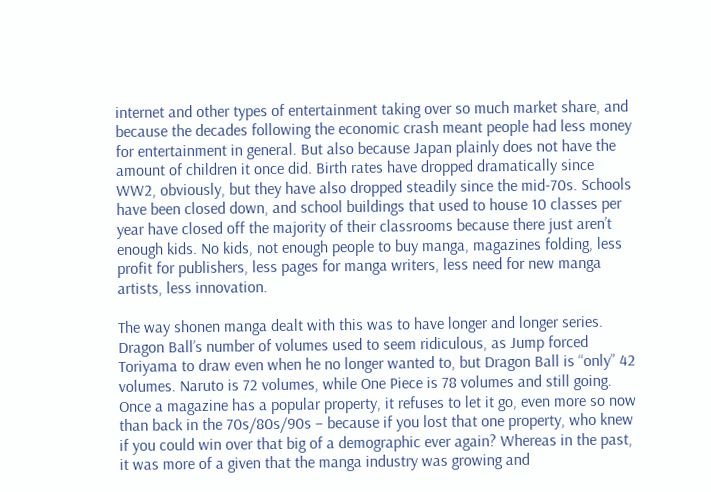internet and other types of entertainment taking over so much market share, and because the decades following the economic crash meant people had less money for entertainment in general. But also because Japan plainly does not have the amount of children it once did. Birth rates have dropped dramatically since WW2, obviously, but they have also dropped steadily since the mid-70s. Schools have been closed down, and school buildings that used to house 10 classes per year have closed off the majority of their classrooms because there just aren’t enough kids. No kids, not enough people to buy manga, magazines folding, less profit for publishers, less pages for manga writers, less need for new manga artists, less innovation.

The way shonen manga dealt with this was to have longer and longer series. Dragon Ball’s number of volumes used to seem ridiculous, as Jump forced Toriyama to draw even when he no longer wanted to, but Dragon Ball is “only” 42 volumes. Naruto is 72 volumes, while One Piece is 78 volumes and still going. Once a magazine has a popular property, it refuses to let it go, even more so now than back in the 70s/80s/90s – because if you lost that one property, who knew if you could win over that big of a demographic ever again? Whereas in the past, it was more of a given that the manga industry was growing and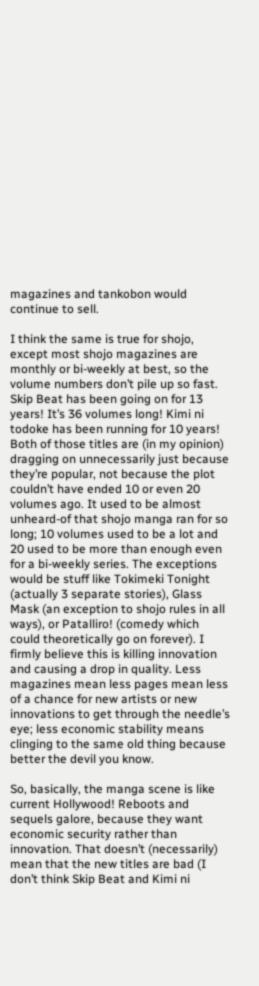magazines and tankobon would continue to sell.

I think the same is true for shojo, except most shojo magazines are monthly or bi-weekly at best, so the volume numbers don’t pile up so fast. Skip Beat has been going on for 13 years! It’s 36 volumes long! Kimi ni todoke has been running for 10 years! Both of those titles are (in my opinion) dragging on unnecessarily just because they’re popular, not because the plot couldn’t have ended 10 or even 20 volumes ago. It used to be almost unheard-of that shojo manga ran for so long; 10 volumes used to be a lot and 20 used to be more than enough even for a bi-weekly series. The exceptions would be stuff like Tokimeki Tonight (actually 3 separate stories), Glass Mask (an exception to shojo rules in all ways), or Patalliro! (comedy which could theoretically go on forever). I firmly believe this is killing innovation and causing a drop in quality. Less magazines mean less pages mean less of a chance for new artists or new innovations to get through the needle’s eye; less economic stability means clinging to the same old thing because better the devil you know.

So, basically, the manga scene is like current Hollywood! Reboots and sequels galore, because they want economic security rather than innovation. That doesn’t (necessarily) mean that the new titles are bad (I don’t think Skip Beat and Kimi ni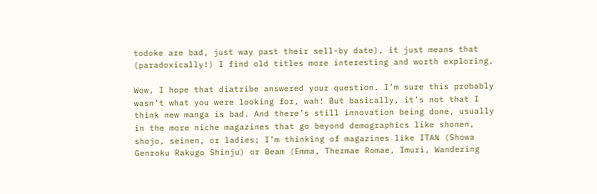todoke are bad, just way past their sell-by date), it just means that (paradoxically!) I find old titles more interesting and worth exploring.

Wow, I hope that diatribe answered your question. I’m sure this probably wasn’t what you were looking for, wah! But basically, it’s not that I think new manga is bad. And there’s still innovation being done, usually in the more niche magazines that go beyond demographics like shonen, shojo, seinen, or ladies; I’m thinking of magazines like ITAN (Showa Genroku Rakugo Shinju) or Beam (Emma, Thermae Romae, Imuri, Wandering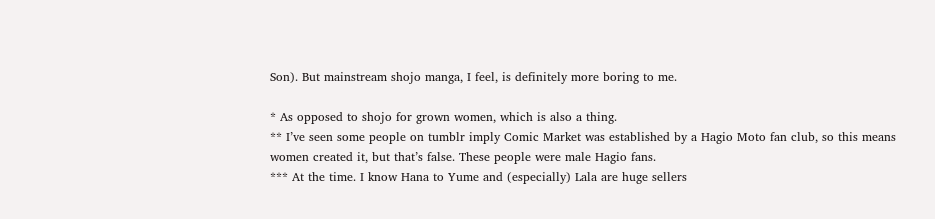Son). But mainstream shojo manga, I feel, is definitely more boring to me.

* As opposed to shojo for grown women, which is also a thing.
** I’ve seen some people on tumblr imply Comic Market was established by a Hagio Moto fan club, so this means women created it, but that’s false. These people were male Hagio fans.
*** At the time. I know Hana to Yume and (especially) Lala are huge sellers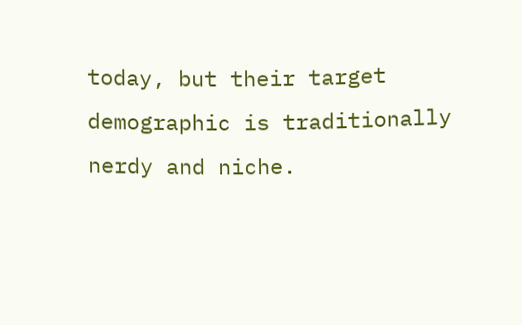today, but their target demographic is traditionally nerdy and niche.